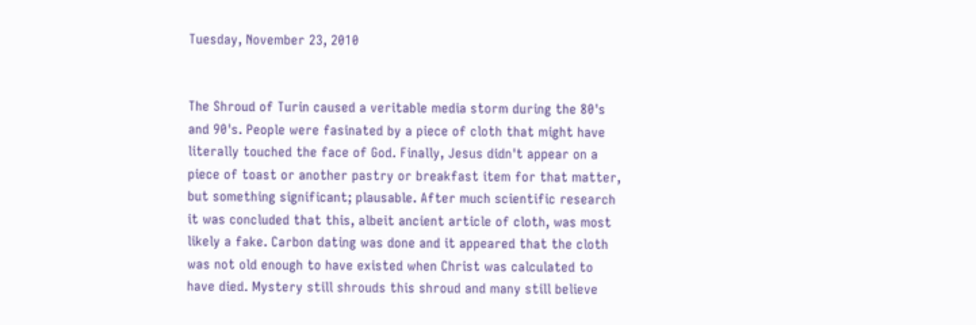Tuesday, November 23, 2010


The Shroud of Turin caused a veritable media storm during the 80's and 90's. People were fasinated by a piece of cloth that might have literally touched the face of God. Finally, Jesus didn't appear on a piece of toast or another pastry or breakfast item for that matter, but something significant; plausable. After much scientific research it was concluded that this, albeit ancient article of cloth, was most likely a fake. Carbon dating was done and it appeared that the cloth was not old enough to have existed when Christ was calculated to have died. Mystery still shrouds this shroud and many still believe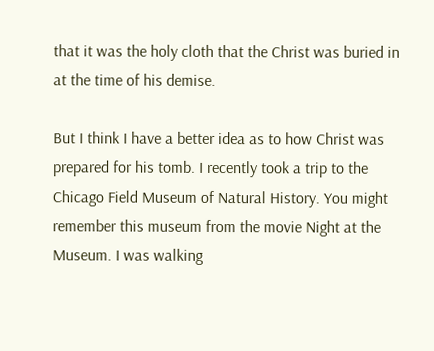that it was the holy cloth that the Christ was buried in at the time of his demise.

But I think I have a better idea as to how Christ was prepared for his tomb. I recently took a trip to the Chicago Field Museum of Natural History. You might remember this museum from the movie Night at the Museum. I was walking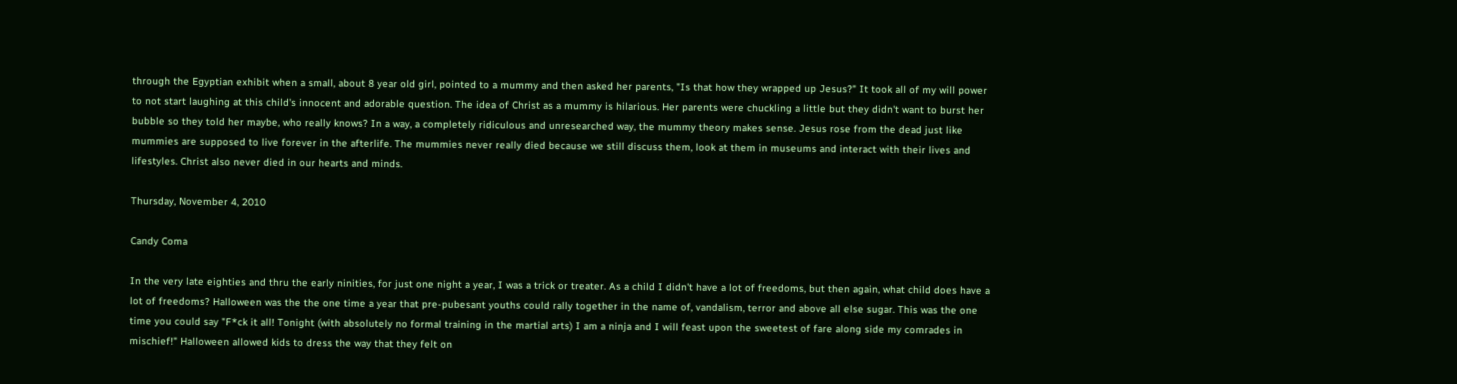through the Egyptian exhibit when a small, about 8 year old girl, pointed to a mummy and then asked her parents, "Is that how they wrapped up Jesus?" It took all of my will power to not start laughing at this child's innocent and adorable question. The idea of Christ as a mummy is hilarious. Her parents were chuckling a little but they didn't want to burst her bubble so they told her maybe, who really knows? In a way, a completely ridiculous and unresearched way, the mummy theory makes sense. Jesus rose from the dead just like mummies are supposed to live forever in the afterlife. The mummies never really died because we still discuss them, look at them in museums and interact with their lives and lifestyles. Christ also never died in our hearts and minds.

Thursday, November 4, 2010

Candy Coma

In the very late eighties and thru the early ninities, for just one night a year, I was a trick or treater. As a child I didn't have a lot of freedoms, but then again, what child does have a lot of freedoms? Halloween was the the one time a year that pre-pubesant youths could rally together in the name of, vandalism, terror and above all else sugar. This was the one time you could say "F*ck it all! Tonight (with absolutely no formal training in the martial arts) I am a ninja and I will feast upon the sweetest of fare along side my comrades in mischief!" Halloween allowed kids to dress the way that they felt on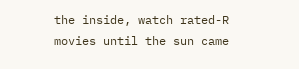the inside, watch rated-R movies until the sun came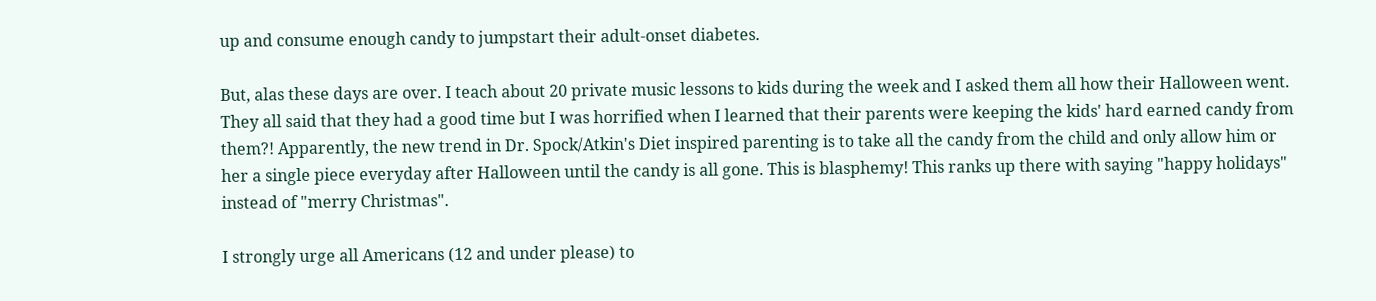up and consume enough candy to jumpstart their adult-onset diabetes.

But, alas these days are over. I teach about 20 private music lessons to kids during the week and I asked them all how their Halloween went. They all said that they had a good time but I was horrified when I learned that their parents were keeping the kids' hard earned candy from them?! Apparently, the new trend in Dr. Spock/Atkin's Diet inspired parenting is to take all the candy from the child and only allow him or her a single piece everyday after Halloween until the candy is all gone. This is blasphemy! This ranks up there with saying "happy holidays" instead of "merry Christmas".

I strongly urge all Americans (12 and under please) to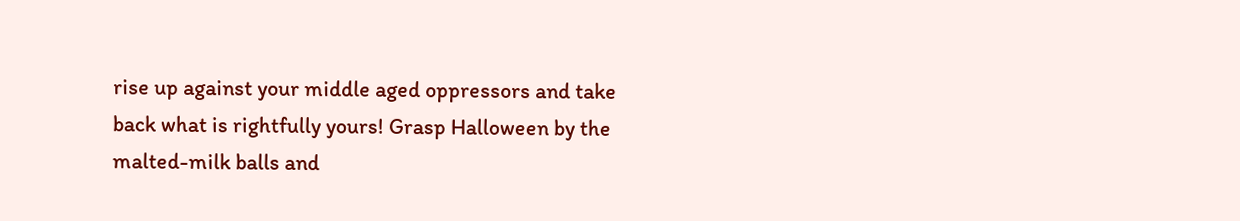rise up against your middle aged oppressors and take back what is rightfully yours! Grasp Halloween by the malted-milk balls and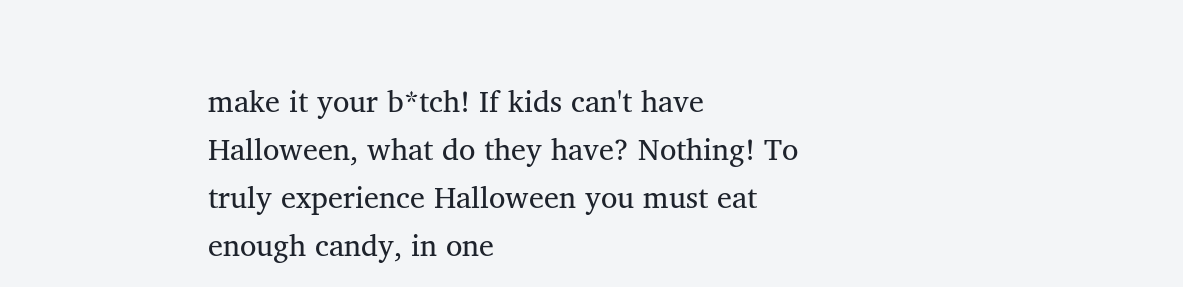make it your b*tch! If kids can't have Halloween, what do they have? Nothing! To truly experience Halloween you must eat enough candy, in one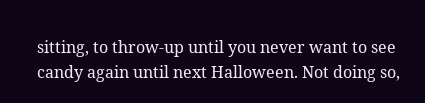sitting, to throw-up until you never want to see candy again until next Halloween. Not doing so,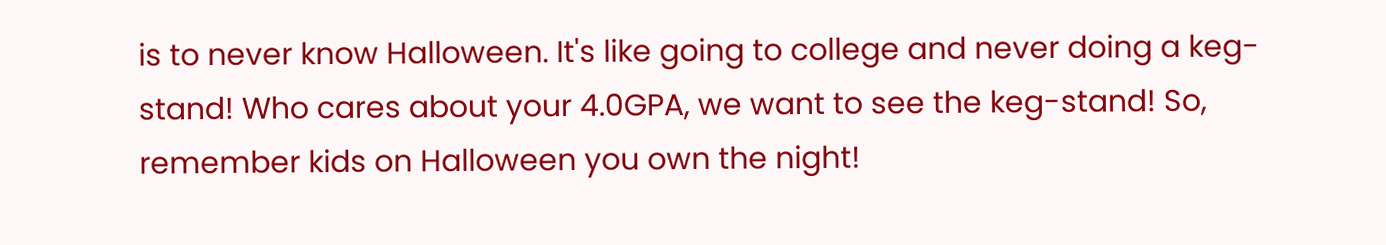is to never know Halloween. It's like going to college and never doing a keg-stand! Who cares about your 4.0GPA, we want to see the keg-stand! So, remember kids on Halloween you own the night!